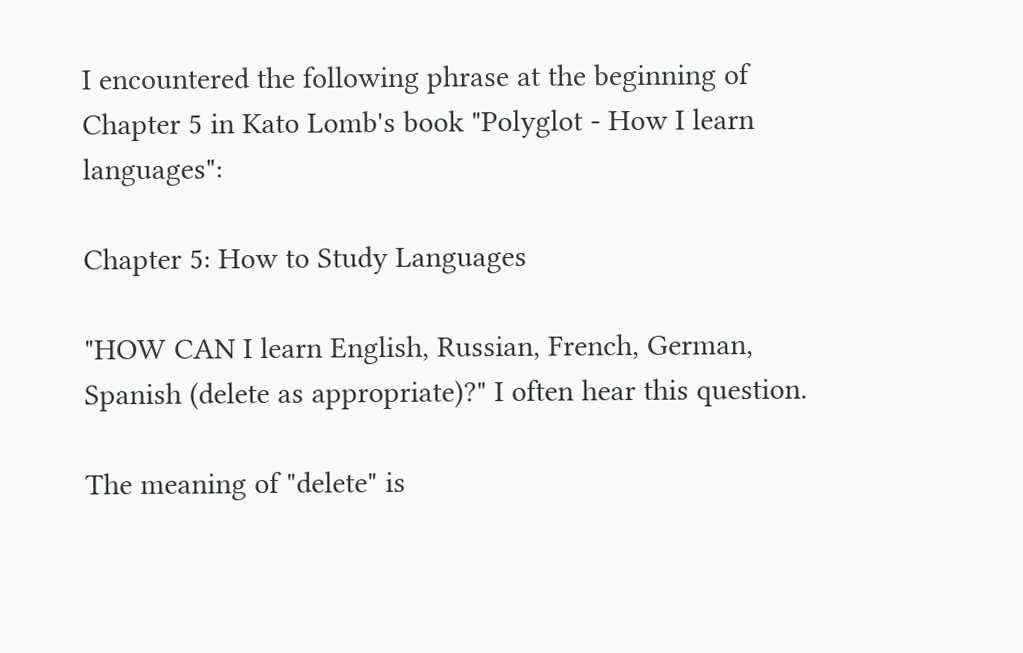I encountered the following phrase at the beginning of Chapter 5 in Kato Lomb's book "Polyglot - How I learn languages":

Chapter 5: How to Study Languages

"HOW CAN I learn English, Russian, French, German, Spanish (delete as appropriate)?" I often hear this question.

The meaning of "delete" is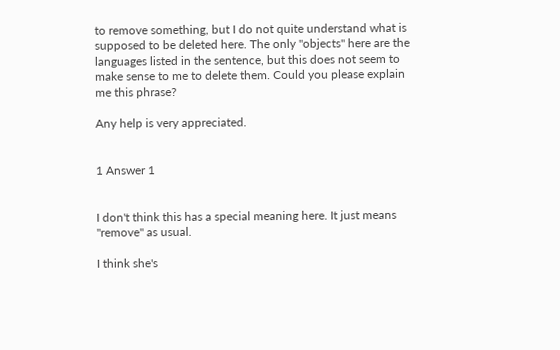to remove something, but I do not quite understand what is supposed to be deleted here. The only "objects" here are the languages listed in the sentence, but this does not seem to make sense to me to delete them. Could you please explain me this phrase?

Any help is very appreciated.


1 Answer 1


I don't think this has a special meaning here. It just means "remove" as usual.

I think she's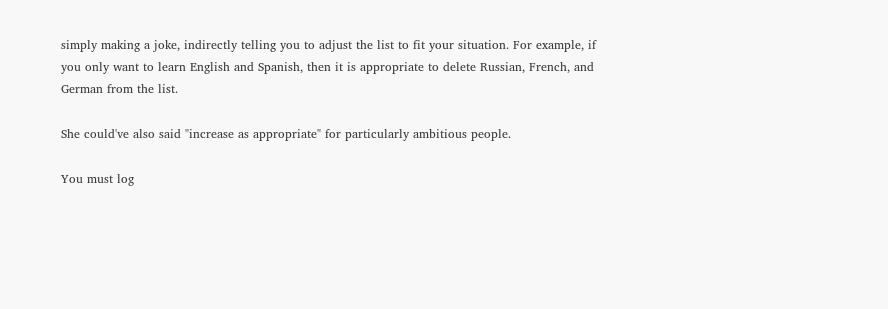simply making a joke, indirectly telling you to adjust the list to fit your situation. For example, if you only want to learn English and Spanish, then it is appropriate to delete Russian, French, and German from the list.

She could've also said "increase as appropriate" for particularly ambitious people.

You must log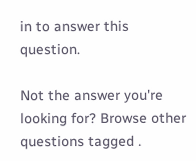in to answer this question.

Not the answer you're looking for? Browse other questions tagged .